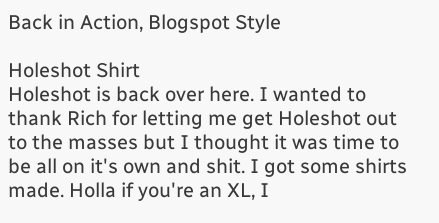Back in Action, Blogspot Style

Holeshot Shirt
Holeshot is back over here. I wanted to thank Rich for letting me get Holeshot out to the masses but I thought it was time to be all on it's own and shit. I got some shirts made. Holla if you're an XL, I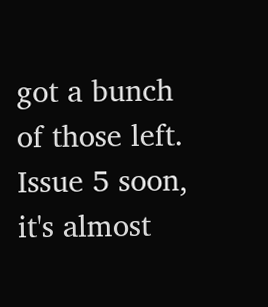got a bunch of those left. Issue 5 soon, it's almost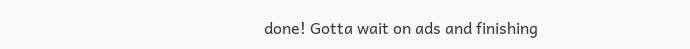done! Gotta wait on ads and finishing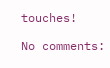touches!

No comments: